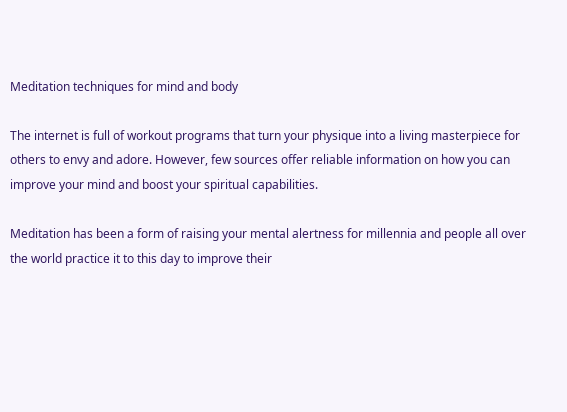Meditation techniques for mind and body

The internet is full of workout programs that turn your physique into a living masterpiece for others to envy and adore. However, few sources offer reliable information on how you can improve your mind and boost your spiritual capabilities.

Meditation has been a form of raising your mental alertness for millennia and people all over the world practice it to this day to improve their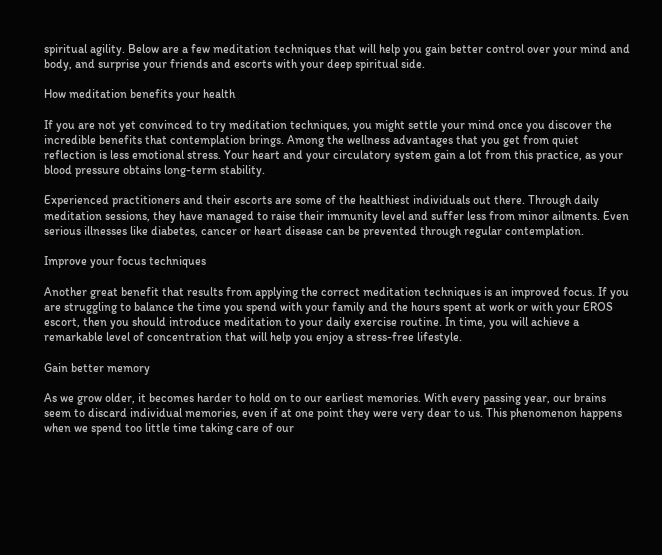spiritual agility. Below are a few meditation techniques that will help you gain better control over your mind and body, and surprise your friends and escorts with your deep spiritual side.

How meditation benefits your health

If you are not yet convinced to try meditation techniques, you might settle your mind once you discover the incredible benefits that contemplation brings. Among the wellness advantages that you get from quiet reflection is less emotional stress. Your heart and your circulatory system gain a lot from this practice, as your blood pressure obtains long-term stability.

Experienced practitioners and their escorts are some of the healthiest individuals out there. Through daily meditation sessions, they have managed to raise their immunity level and suffer less from minor ailments. Even serious illnesses like diabetes, cancer or heart disease can be prevented through regular contemplation.

Improve your focus techniques

Another great benefit that results from applying the correct meditation techniques is an improved focus. If you are struggling to balance the time you spend with your family and the hours spent at work or with your EROS escort, then you should introduce meditation to your daily exercise routine. In time, you will achieve a remarkable level of concentration that will help you enjoy a stress-free lifestyle.

Gain better memory

As we grow older, it becomes harder to hold on to our earliest memories. With every passing year, our brains seem to discard individual memories, even if at one point they were very dear to us. This phenomenon happens when we spend too little time taking care of our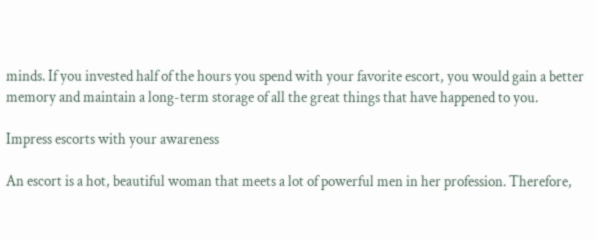minds. If you invested half of the hours you spend with your favorite escort, you would gain a better memory and maintain a long-term storage of all the great things that have happened to you.

Impress escorts with your awareness

An escort is a hot, beautiful woman that meets a lot of powerful men in her profession. Therefore,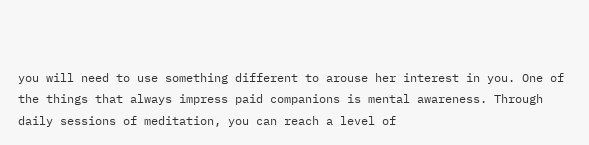you will need to use something different to arouse her interest in you. One of the things that always impress paid companions is mental awareness. Through daily sessions of meditation, you can reach a level of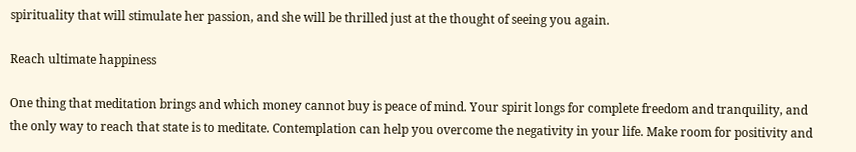spirituality that will stimulate her passion, and she will be thrilled just at the thought of seeing you again.

Reach ultimate happiness

One thing that meditation brings and which money cannot buy is peace of mind. Your spirit longs for complete freedom and tranquility, and the only way to reach that state is to meditate. Contemplation can help you overcome the negativity in your life. Make room for positivity and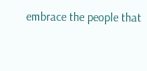embrace the people that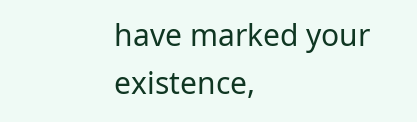have marked your existence,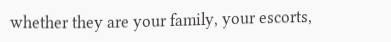whether they are your family, your escorts,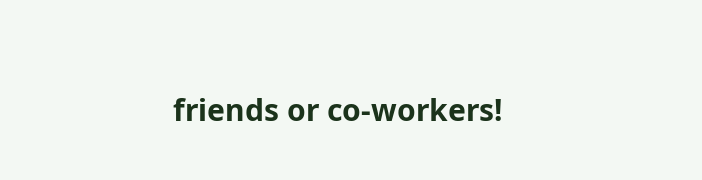friends or co-workers!